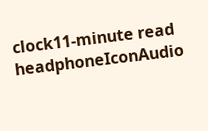clock11-minute read
headphoneIconAudio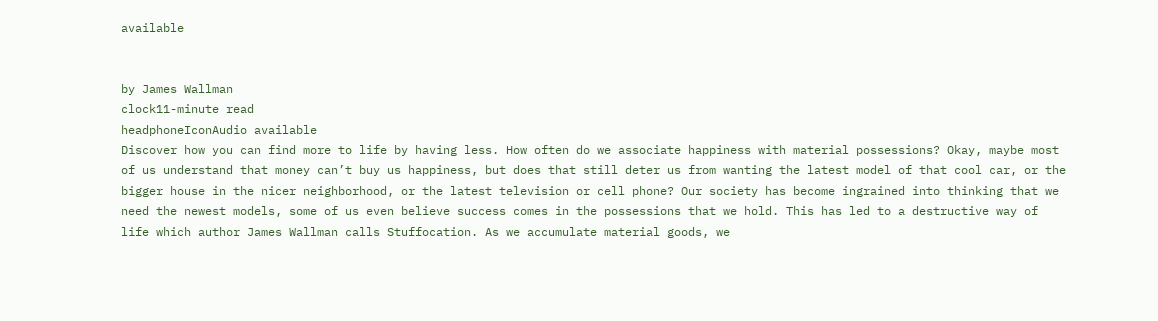available


by James Wallman
clock11-minute read
headphoneIconAudio available
Discover how you can find more to life by having less. How often do we associate happiness with material possessions? Okay, maybe most of us understand that money can’t buy us happiness, but does that still deter us from wanting the latest model of that cool car, or the bigger house in the nicer neighborhood, or the latest television or cell phone? Our society has become ingrained into thinking that we need the newest models, some of us even believe success comes in the possessions that we hold. This has led to a destructive way of life which author James Wallman calls Stuffocation. As we accumulate material goods, we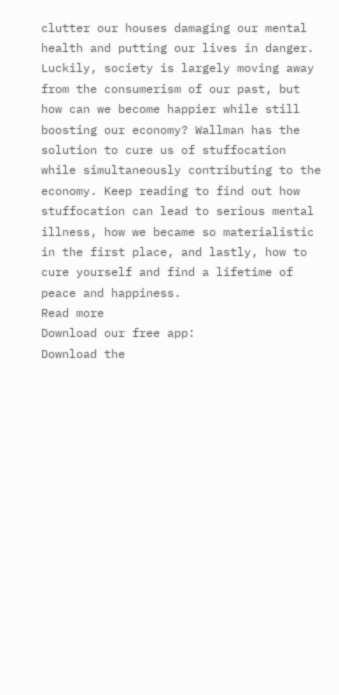clutter our houses damaging our mental health and putting our lives in danger. Luckily, society is largely moving away from the consumerism of our past, but how can we become happier while still boosting our economy? Wallman has the solution to cure us of stuffocation while simultaneously contributing to the economy. Keep reading to find out how stuffocation can lead to serious mental illness, how we became so materialistic in the first place, and lastly, how to cure yourself and find a lifetime of peace and happiness.
Read more
Download our free app:
Download the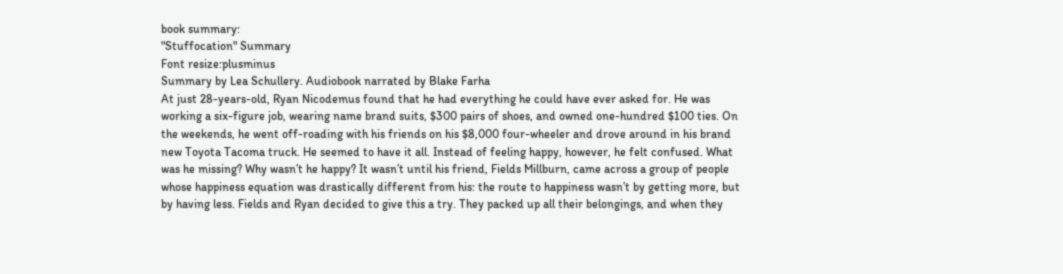book summary:
"Stuffocation" Summary
Font resize:plusminus
Summary by Lea Schullery. Audiobook narrated by Blake Farha
At just 28-years-old, Ryan Nicodemus found that he had everything he could have ever asked for. He was working a six-figure job, wearing name brand suits, $300 pairs of shoes, and owned one-hundred $100 ties. On the weekends, he went off-roading with his friends on his $8,000 four-wheeler and drove around in his brand new Toyota Tacoma truck. He seemed to have it all. Instead of feeling happy, however, he felt confused. What was he missing? Why wasn’t he happy? It wasn’t until his friend, Fields Millburn, came across a group of people whose happiness equation was drastically different from his: the route to happiness wasn’t by getting more, but by having less. Fields and Ryan decided to give this a try. They packed up all their belongings, and when they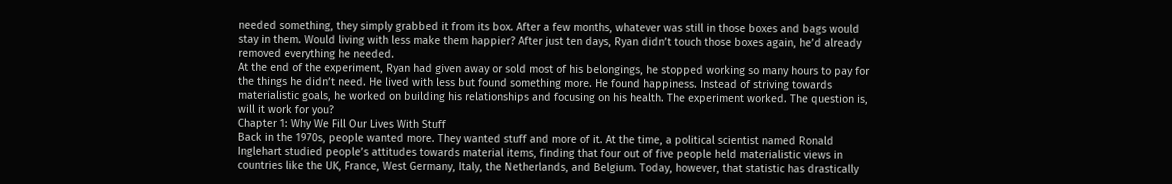needed something, they simply grabbed it from its box. After a few months, whatever was still in those boxes and bags would stay in them. Would living with less make them happier? After just ten days, Ryan didn’t touch those boxes again, he’d already removed everything he needed.
At the end of the experiment, Ryan had given away or sold most of his belongings, he stopped working so many hours to pay for the things he didn’t need. He lived with less but found something more. He found happiness. Instead of striving towards materialistic goals, he worked on building his relationships and focusing on his health. The experiment worked. The question is, will it work for you?
Chapter 1: Why We Fill Our Lives With Stuff
Back in the 1970s, people wanted more. They wanted stuff and more of it. At the time, a political scientist named Ronald Inglehart studied people’s attitudes towards material items, finding that four out of five people held materialistic views in countries like the UK, France, West Germany, Italy, the Netherlands, and Belgium. Today, however, that statistic has drastically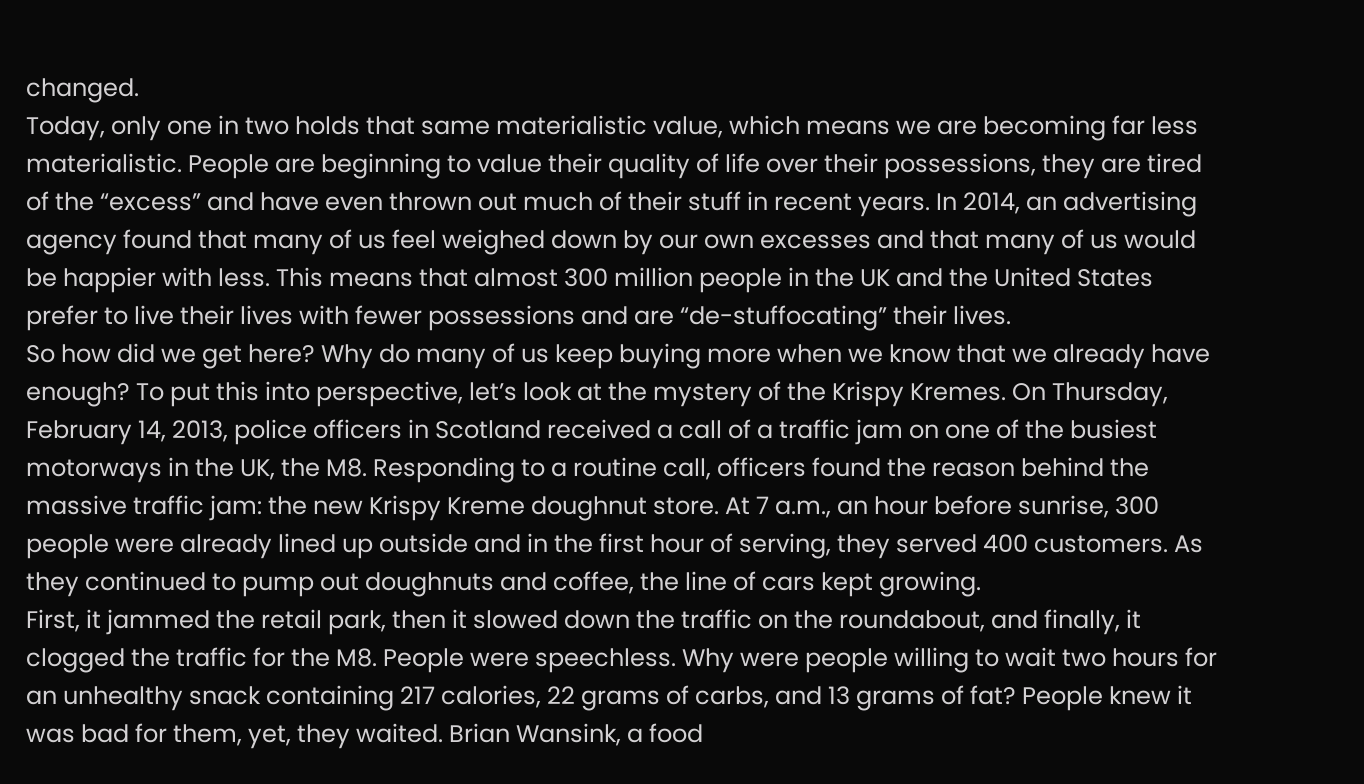changed.
Today, only one in two holds that same materialistic value, which means we are becoming far less materialistic. People are beginning to value their quality of life over their possessions, they are tired of the “excess” and have even thrown out much of their stuff in recent years. In 2014, an advertising agency found that many of us feel weighed down by our own excesses and that many of us would be happier with less. This means that almost 300 million people in the UK and the United States prefer to live their lives with fewer possessions and are “de-stuffocating” their lives.
So how did we get here? Why do many of us keep buying more when we know that we already have enough? To put this into perspective, let’s look at the mystery of the Krispy Kremes. On Thursday, February 14, 2013, police officers in Scotland received a call of a traffic jam on one of the busiest motorways in the UK, the M8. Responding to a routine call, officers found the reason behind the massive traffic jam: the new Krispy Kreme doughnut store. At 7 a.m., an hour before sunrise, 300 people were already lined up outside and in the first hour of serving, they served 400 customers. As they continued to pump out doughnuts and coffee, the line of cars kept growing.
First, it jammed the retail park, then it slowed down the traffic on the roundabout, and finally, it clogged the traffic for the M8. People were speechless. Why were people willing to wait two hours for an unhealthy snack containing 217 calories, 22 grams of carbs, and 13 grams of fat? People knew it was bad for them, yet, they waited. Brian Wansink, a food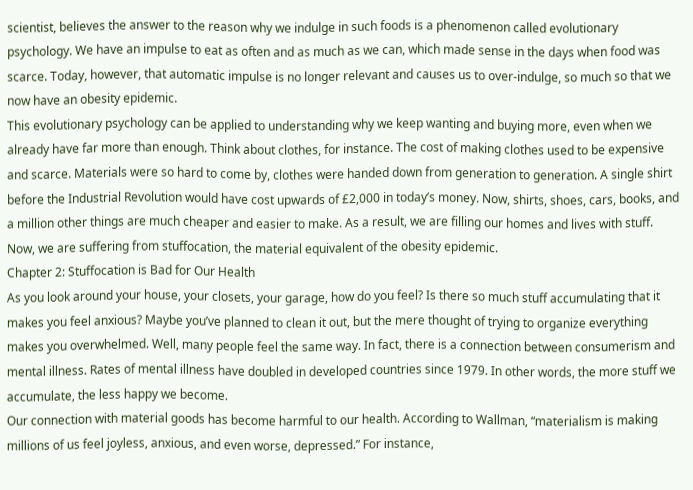scientist, believes the answer to the reason why we indulge in such foods is a phenomenon called evolutionary psychology. We have an impulse to eat as often and as much as we can, which made sense in the days when food was scarce. Today, however, that automatic impulse is no longer relevant and causes us to over-indulge, so much so that we now have an obesity epidemic.
This evolutionary psychology can be applied to understanding why we keep wanting and buying more, even when we already have far more than enough. Think about clothes, for instance. The cost of making clothes used to be expensive and scarce. Materials were so hard to come by, clothes were handed down from generation to generation. A single shirt before the Industrial Revolution would have cost upwards of £2,000 in today’s money. Now, shirts, shoes, cars, books, and a million other things are much cheaper and easier to make. As a result, we are filling our homes and lives with stuff. Now, we are suffering from stuffocation, the material equivalent of the obesity epidemic.
Chapter 2: Stuffocation is Bad for Our Health
As you look around your house, your closets, your garage, how do you feel? Is there so much stuff accumulating that it makes you feel anxious? Maybe you’ve planned to clean it out, but the mere thought of trying to organize everything makes you overwhelmed. Well, many people feel the same way. In fact, there is a connection between consumerism and mental illness. Rates of mental illness have doubled in developed countries since 1979. In other words, the more stuff we accumulate, the less happy we become.
Our connection with material goods has become harmful to our health. According to Wallman, “materialism is making millions of us feel joyless, anxious, and even worse, depressed.” For instance,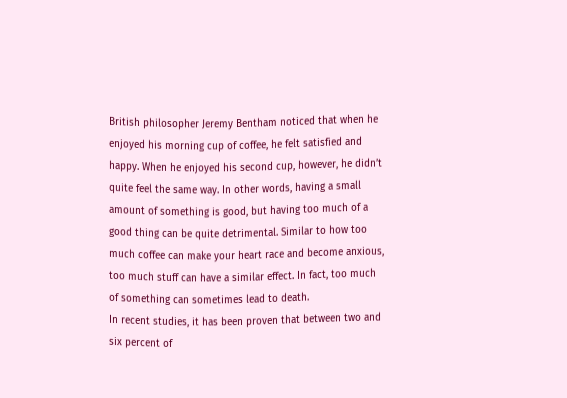British philosopher Jeremy Bentham noticed that when he enjoyed his morning cup of coffee, he felt satisfied and happy. When he enjoyed his second cup, however, he didn’t quite feel the same way. In other words, having a small amount of something is good, but having too much of a good thing can be quite detrimental. Similar to how too much coffee can make your heart race and become anxious, too much stuff can have a similar effect. In fact, too much of something can sometimes lead to death.
In recent studies, it has been proven that between two and six percent of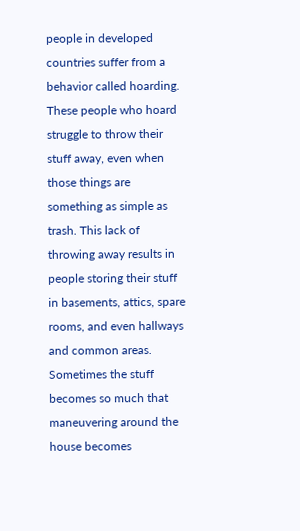people in developed countries suffer from a behavior called hoarding. These people who hoard struggle to throw their stuff away, even when those things are something as simple as trash. This lack of throwing away results in people storing their stuff in basements, attics, spare rooms, and even hallways and common areas. Sometimes the stuff becomes so much that maneuvering around the house becomes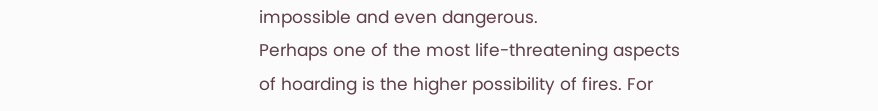impossible and even dangerous.
Perhaps one of the most life-threatening aspects of hoarding is the higher possibility of fires. For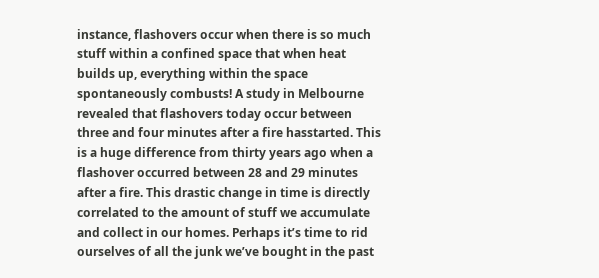instance, flashovers occur when there is so much stuff within a confined space that when heat builds up, everything within the space spontaneously combusts! A study in Melbourne revealed that flashovers today occur between three and four minutes after a fire hasstarted. This is a huge difference from thirty years ago when a flashover occurred between 28 and 29 minutes after a fire. This drastic change in time is directly correlated to the amount of stuff we accumulate and collect in our homes. Perhaps it’s time to rid ourselves of all the junk we’ve bought in the past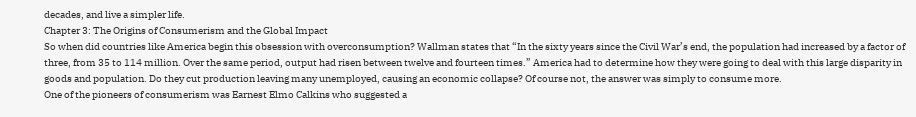decades, and live a simpler life.
Chapter 3: The Origins of Consumerism and the Global Impact
So when did countries like America begin this obsession with overconsumption? Wallman states that “In the sixty years since the Civil War’s end, the population had increased by a factor of three, from 35 to 114 million. Over the same period, output had risen between twelve and fourteen times.” America had to determine how they were going to deal with this large disparity in goods and population. Do they cut production leaving many unemployed, causing an economic collapse? Of course not, the answer was simply to consume more.
One of the pioneers of consumerism was Earnest Elmo Calkins who suggested a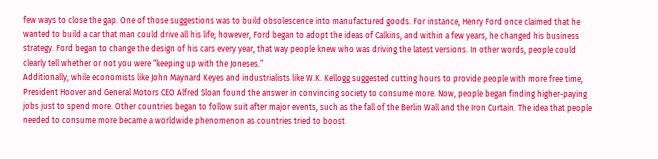few ways to close the gap. One of those suggestions was to build obsolescence into manufactured goods. For instance, Henry Ford once claimed that he wanted to build a car that man could drive all his life; however, Ford began to adopt the ideas of Calkins, and within a few years, he changed his business strategy. Ford began to change the design of his cars every year, that way people knew who was driving the latest versions. In other words, people could clearly tell whether or not you were “keeping up with the Joneses.”
Additionally, while economists like John Maynard Keyes and industrialists like W.K. Kellogg suggested cutting hours to provide people with more free time, President Hoover and General Motors CEO Alfred Sloan found the answer in convincing society to consume more. Now, people began finding higher-paying jobs just to spend more. Other countries began to follow suit after major events, such as the fall of the Berlin Wall and the Iron Curtain. The idea that people needed to consume more became a worldwide phenomenon as countries tried to boost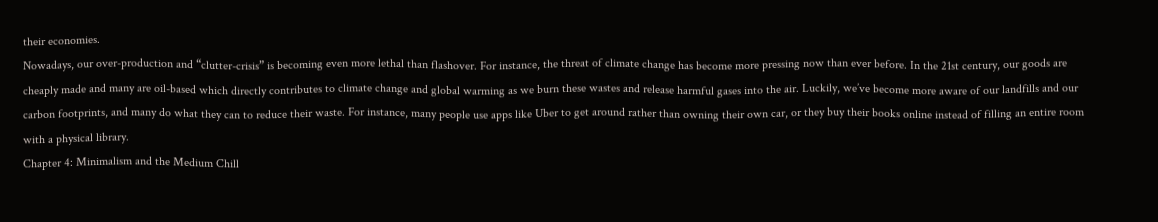their economies.
Nowadays, our over-production and “clutter-crisis” is becoming even more lethal than flashover. For instance, the threat of climate change has become more pressing now than ever before. In the 21st century, our goods are cheaply made and many are oil-based which directly contributes to climate change and global warming as we burn these wastes and release harmful gases into the air. Luckily, we’ve become more aware of our landfills and our carbon footprints, and many do what they can to reduce their waste. For instance, many people use apps like Uber to get around rather than owning their own car, or they buy their books online instead of filling an entire room with a physical library.
Chapter 4: Minimalism and the Medium Chill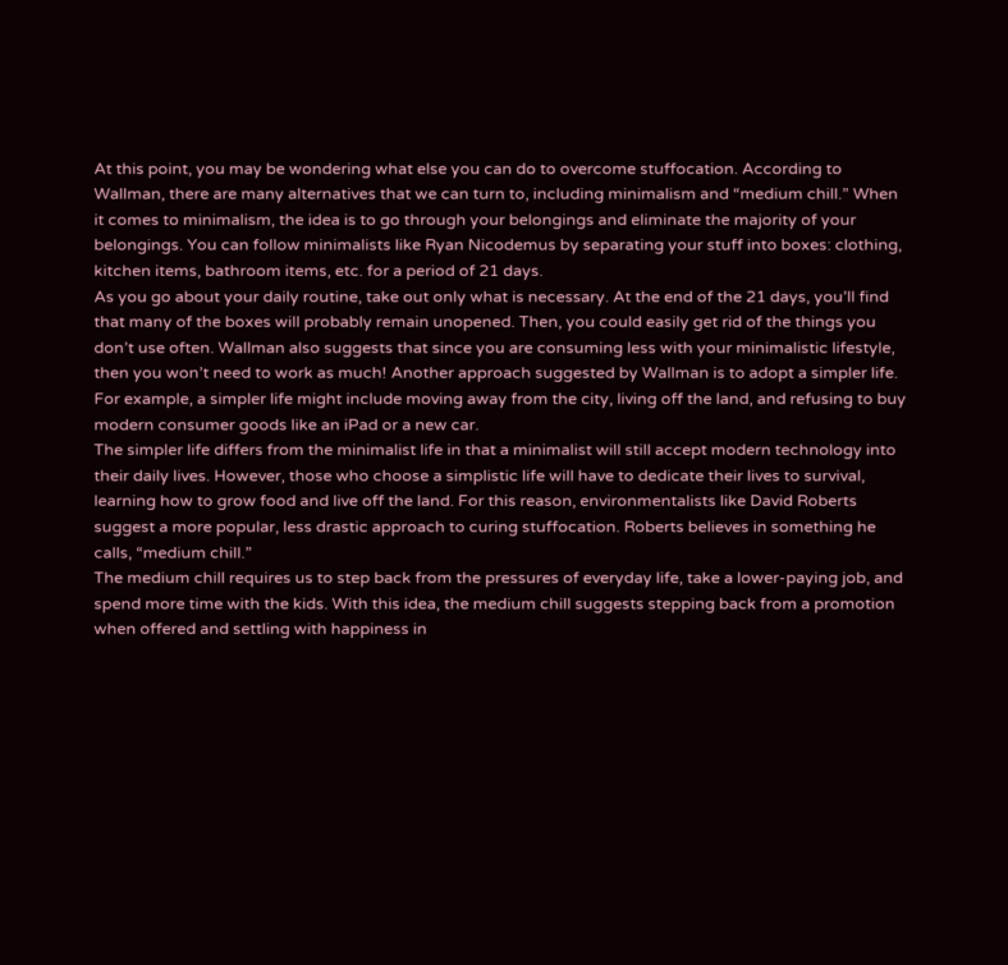At this point, you may be wondering what else you can do to overcome stuffocation. According to Wallman, there are many alternatives that we can turn to, including minimalism and “medium chill.” When it comes to minimalism, the idea is to go through your belongings and eliminate the majority of your belongings. You can follow minimalists like Ryan Nicodemus by separating your stuff into boxes: clothing, kitchen items, bathroom items, etc. for a period of 21 days.
As you go about your daily routine, take out only what is necessary. At the end of the 21 days, you’ll find that many of the boxes will probably remain unopened. Then, you could easily get rid of the things you don’t use often. Wallman also suggests that since you are consuming less with your minimalistic lifestyle, then you won’t need to work as much! Another approach suggested by Wallman is to adopt a simpler life. For example, a simpler life might include moving away from the city, living off the land, and refusing to buy modern consumer goods like an iPad or a new car.
The simpler life differs from the minimalist life in that a minimalist will still accept modern technology into their daily lives. However, those who choose a simplistic life will have to dedicate their lives to survival, learning how to grow food and live off the land. For this reason, environmentalists like David Roberts suggest a more popular, less drastic approach to curing stuffocation. Roberts believes in something he calls, “medium chill.”
The medium chill requires us to step back from the pressures of everyday life, take a lower-paying job, and spend more time with the kids. With this idea, the medium chill suggests stepping back from a promotion when offered and settling with happiness in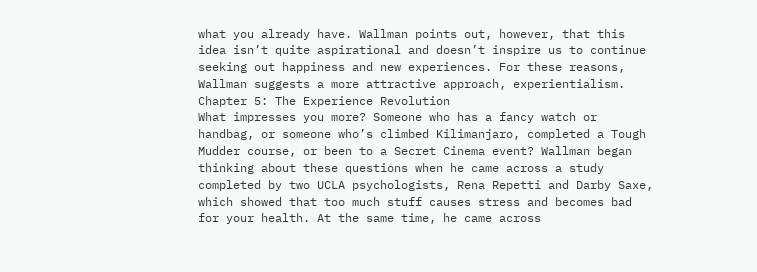what you already have. Wallman points out, however, that this idea isn’t quite aspirational and doesn’t inspire us to continue seeking out happiness and new experiences. For these reasons, Wallman suggests a more attractive approach, experientialism.
Chapter 5: The Experience Revolution
What impresses you more? Someone who has a fancy watch or handbag, or someone who’s climbed Kilimanjaro, completed a Tough Mudder course, or been to a Secret Cinema event? Wallman began thinking about these questions when he came across a study completed by two UCLA psychologists, Rena Repetti and Darby Saxe, which showed that too much stuff causes stress and becomes bad for your health. At the same time, he came across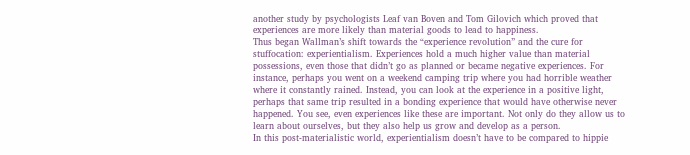another study by psychologists Leaf van Boven and Tom Gilovich which proved that experiences are more likely than material goods to lead to happiness.
Thus began Wallman’s shift towards the “experience revolution” and the cure for stuffocation: experientialism. Experiences hold a much higher value than material possessions, even those that didn’t go as planned or became negative experiences. For instance, perhaps you went on a weekend camping trip where you had horrible weather where it constantly rained. Instead, you can look at the experience in a positive light, perhaps that same trip resulted in a bonding experience that would have otherwise never happened. You see, even experiences like these are important. Not only do they allow us to learn about ourselves, but they also help us grow and develop as a person.
In this post-materialistic world, experientialism doesn’t have to be compared to hippie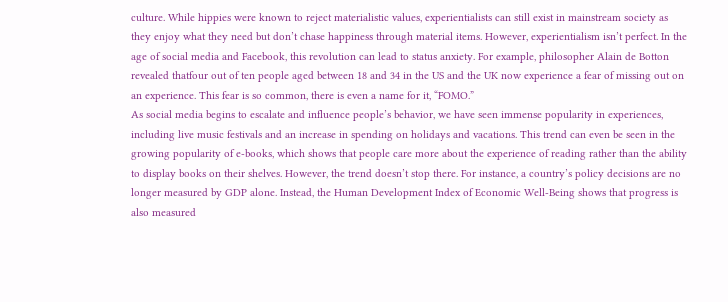culture. While hippies were known to reject materialistic values, experientialists can still exist in mainstream society as they enjoy what they need but don’t chase happiness through material items. However, experientialism isn’t perfect. In the age of social media and Facebook, this revolution can lead to status anxiety. For example, philosopher Alain de Botton revealed thatfour out of ten people aged between 18 and 34 in the US and the UK now experience a fear of missing out on an experience. This fear is so common, there is even a name for it, “FOMO.”
As social media begins to escalate and influence people’s behavior, we have seen immense popularity in experiences, including live music festivals and an increase in spending on holidays and vacations. This trend can even be seen in the growing popularity of e-books, which shows that people care more about the experience of reading rather than the ability to display books on their shelves. However, the trend doesn’t stop there. For instance, a country’s policy decisions are no longer measured by GDP alone. Instead, the Human Development Index of Economic Well-Being shows that progress is also measured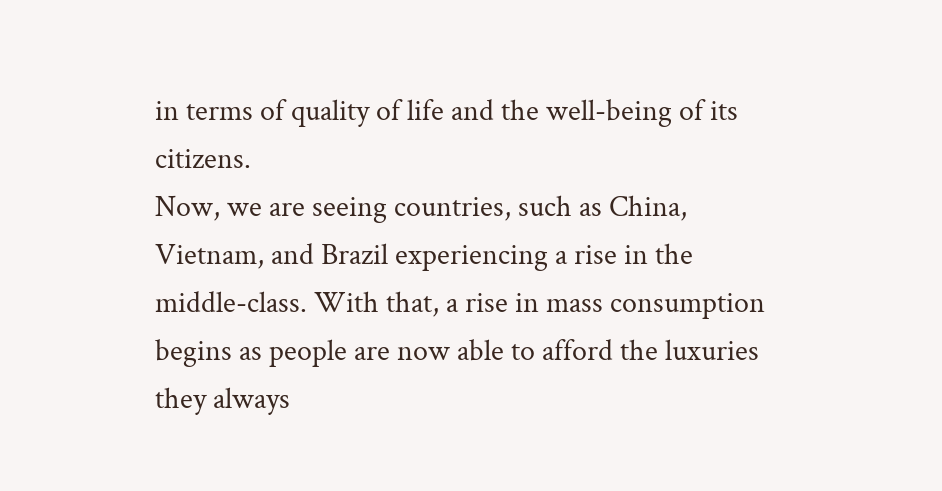in terms of quality of life and the well-being of its citizens.
Now, we are seeing countries, such as China, Vietnam, and Brazil experiencing a rise in the middle-class. With that, a rise in mass consumption begins as people are now able to afford the luxuries they always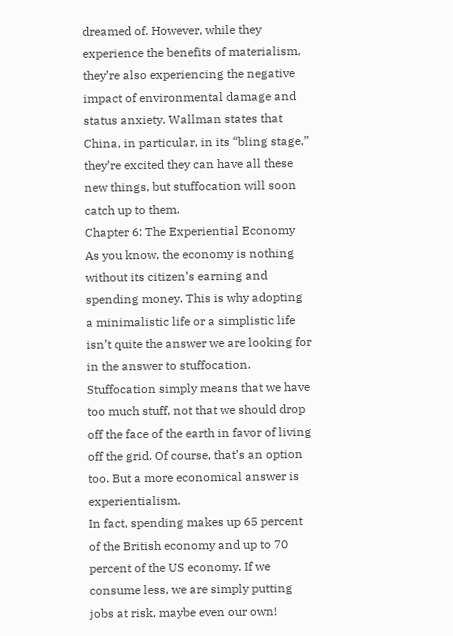dreamed of. However, while they experience the benefits of materialism, they’re also experiencing the negative impact of environmental damage and status anxiety. Wallman states that China, in particular, in its “bling stage,” they’re excited they can have all these new things, but stuffocation will soon catch up to them.
Chapter 6: The Experiential Economy
As you know, the economy is nothing without its citizen’s earning and spending money. This is why adopting a minimalistic life or a simplistic life isn’t quite the answer we are looking for in the answer to stuffocation. Stuffocation simply means that we have too much stuff, not that we should drop off the face of the earth in favor of living off the grid. Of course, that’s an option too. But a more economical answer is experientialism.
In fact, spending makes up 65 percent of the British economy and up to 70 percent of the US economy. If we consume less, we are simply putting jobs at risk, maybe even our own!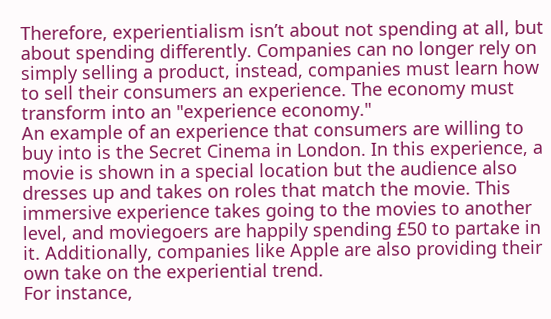Therefore, experientialism isn’t about not spending at all, but about spending differently. Companies can no longer rely on simply selling a product, instead, companies must learn how to sell their consumers an experience. The economy must transform into an "experience economy."
An example of an experience that consumers are willing to buy into is the Secret Cinema in London. In this experience, a movie is shown in a special location but the audience also dresses up and takes on roles that match the movie. This immersive experience takes going to the movies to another level, and moviegoers are happily spending £50 to partake in it. Additionally, companies like Apple are also providing their own take on the experiential trend.
For instance,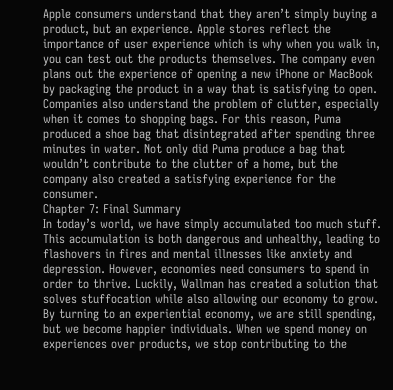Apple consumers understand that they aren’t simply buying a product, but an experience. Apple stores reflect the importance of user experience which is why when you walk in, you can test out the products themselves. The company even plans out the experience of opening a new iPhone or MacBook by packaging the product in a way that is satisfying to open. Companies also understand the problem of clutter, especially when it comes to shopping bags. For this reason, Puma produced a shoe bag that disintegrated after spending three minutes in water. Not only did Puma produce a bag that wouldn’t contribute to the clutter of a home, but the company also created a satisfying experience for the consumer.
Chapter 7: Final Summary
In today’s world, we have simply accumulated too much stuff. This accumulation is both dangerous and unhealthy, leading to flashovers in fires and mental illnesses like anxiety and depression. However, economies need consumers to spend in order to thrive. Luckily, Wallman has created a solution that solves stuffocation while also allowing our economy to grow. By turning to an experiential economy, we are still spending, but we become happier individuals. When we spend money on experiences over products, we stop contributing to the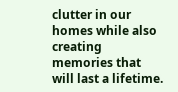clutter in our homes while also creating memories that will last a lifetime.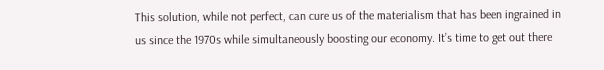This solution, while not perfect, can cure us of the materialism that has been ingrained in us since the 1970s while simultaneously boosting our economy. It’s time to get out there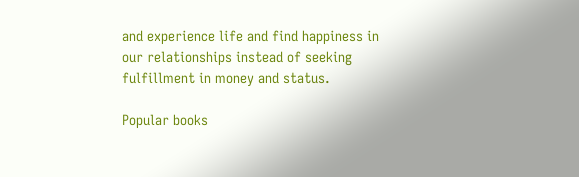and experience life and find happiness in our relationships instead of seeking fulfillment in money and status.

Popular books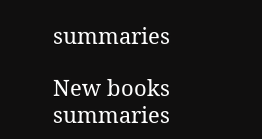summaries

New books summaries